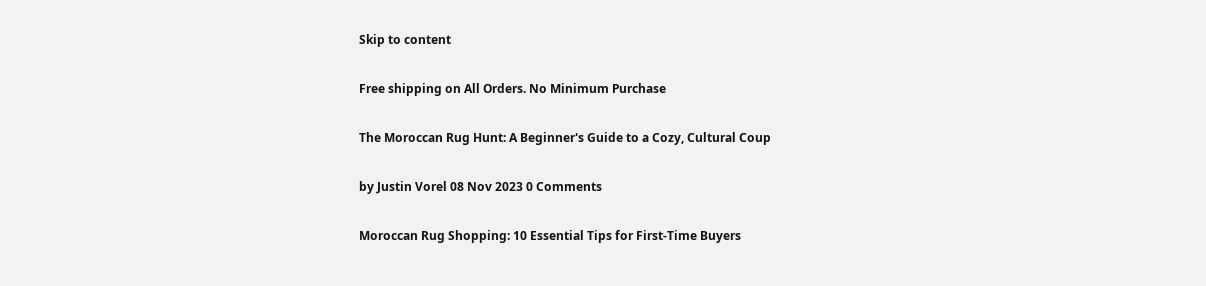Skip to content

Free shipping on All Orders. No Minimum Purchase

The Moroccan Rug Hunt: A Beginner's Guide to a Cozy, Cultural Coup

by Justin Vorel 08 Nov 2023 0 Comments

Moroccan Rug Shopping: 10 Essential Tips for First-Time Buyers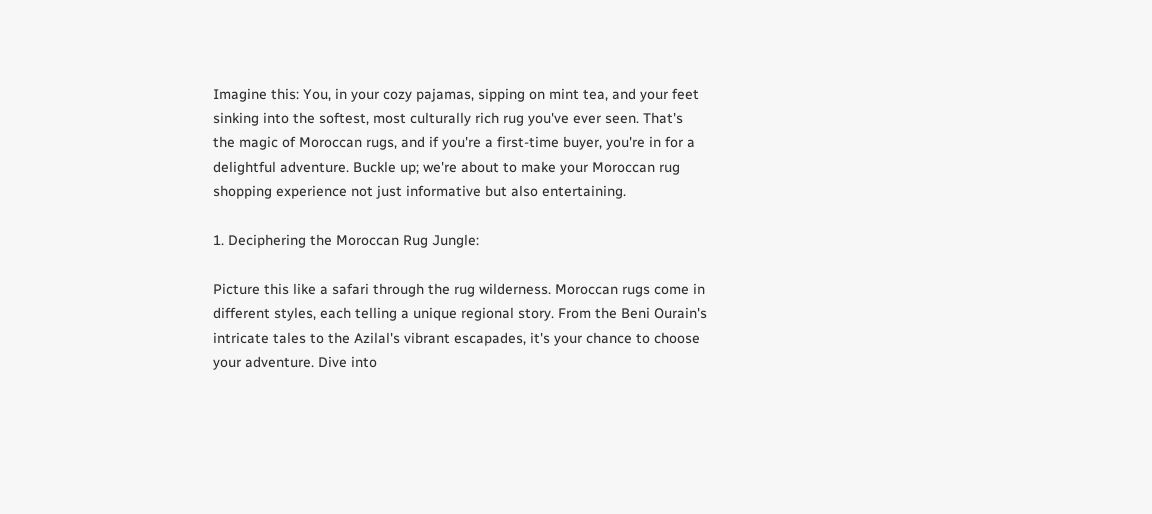Imagine this: You, in your cozy pajamas, sipping on mint tea, and your feet sinking into the softest, most culturally rich rug you've ever seen. That's the magic of Moroccan rugs, and if you're a first-time buyer, you're in for a delightful adventure. Buckle up; we're about to make your Moroccan rug shopping experience not just informative but also entertaining.

1. Deciphering the Moroccan Rug Jungle:

Picture this like a safari through the rug wilderness. Moroccan rugs come in different styles, each telling a unique regional story. From the Beni Ourain's intricate tales to the Azilal's vibrant escapades, it's your chance to choose your adventure. Dive into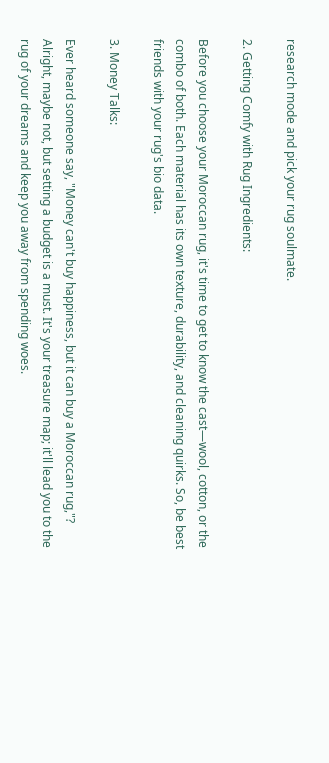research mode and pick your rug soulmate.

2. Getting Comfy with Rug Ingredients:

Before you choose your Moroccan rug, it's time to get to know the cast—wool, cotton, or the combo of both. Each material has its own texture, durability, and cleaning quirks. So, be best friends with your rug's bio data.

3. Money Talks:

Ever heard someone say, "Money can't buy happiness, but it can buy a Moroccan rug,"? Alright, maybe not, but setting a budget is a must. It's your treasure map; it'll lead you to the rug of your dreams and keep you away from spending woes.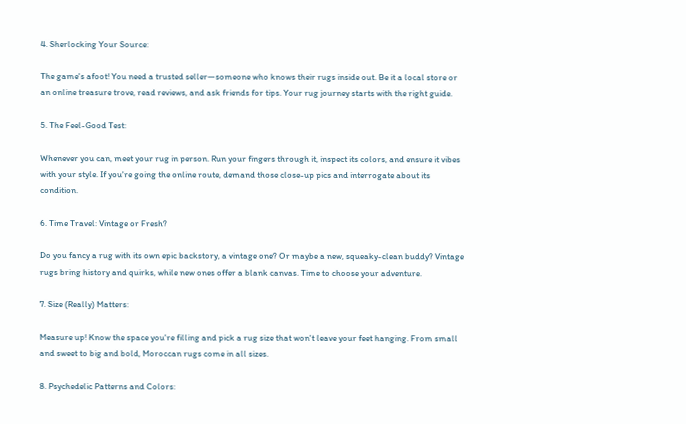4. Sherlocking Your Source:

The game's afoot! You need a trusted seller—someone who knows their rugs inside out. Be it a local store or an online treasure trove, read reviews, and ask friends for tips. Your rug journey starts with the right guide.

5. The Feel-Good Test:

Whenever you can, meet your rug in person. Run your fingers through it, inspect its colors, and ensure it vibes with your style. If you're going the online route, demand those close-up pics and interrogate about its condition.

6. Time Travel: Vintage or Fresh?

Do you fancy a rug with its own epic backstory, a vintage one? Or maybe a new, squeaky-clean buddy? Vintage rugs bring history and quirks, while new ones offer a blank canvas. Time to choose your adventure.

7. Size (Really) Matters:

Measure up! Know the space you're filling and pick a rug size that won't leave your feet hanging. From small and sweet to big and bold, Moroccan rugs come in all sizes.

8. Psychedelic Patterns and Colors: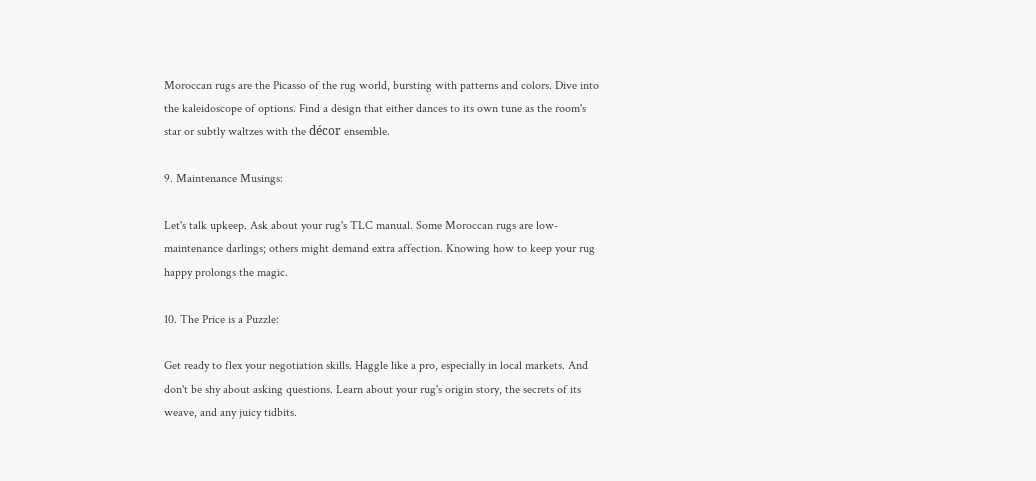Moroccan rugs are the Picasso of the rug world, bursting with patterns and colors. Dive into the kaleidoscope of options. Find a design that either dances to its own tune as the room's star or subtly waltzes with the décor ensemble.

9. Maintenance Musings:

Let's talk upkeep. Ask about your rug's TLC manual. Some Moroccan rugs are low-maintenance darlings; others might demand extra affection. Knowing how to keep your rug happy prolongs the magic.

10. The Price is a Puzzle:

Get ready to flex your negotiation skills. Haggle like a pro, especially in local markets. And don't be shy about asking questions. Learn about your rug's origin story, the secrets of its weave, and any juicy tidbits.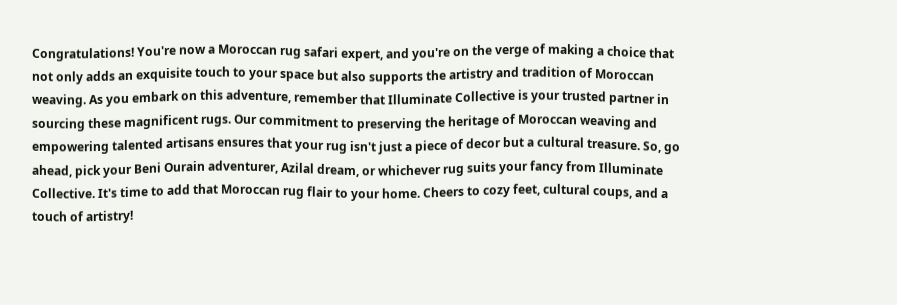Congratulations! You're now a Moroccan rug safari expert, and you're on the verge of making a choice that not only adds an exquisite touch to your space but also supports the artistry and tradition of Moroccan weaving. As you embark on this adventure, remember that Illuminate Collective is your trusted partner in sourcing these magnificent rugs. Our commitment to preserving the heritage of Moroccan weaving and empowering talented artisans ensures that your rug isn't just a piece of decor but a cultural treasure. So, go ahead, pick your Beni Ourain adventurer, Azilal dream, or whichever rug suits your fancy from Illuminate Collective. It's time to add that Moroccan rug flair to your home. Cheers to cozy feet, cultural coups, and a touch of artistry!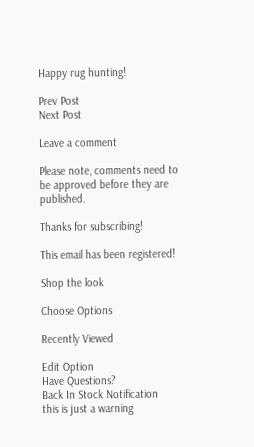Happy rug hunting!

Prev Post
Next Post

Leave a comment

Please note, comments need to be approved before they are published.

Thanks for subscribing!

This email has been registered!

Shop the look

Choose Options

Recently Viewed

Edit Option
Have Questions?
Back In Stock Notification
this is just a warning